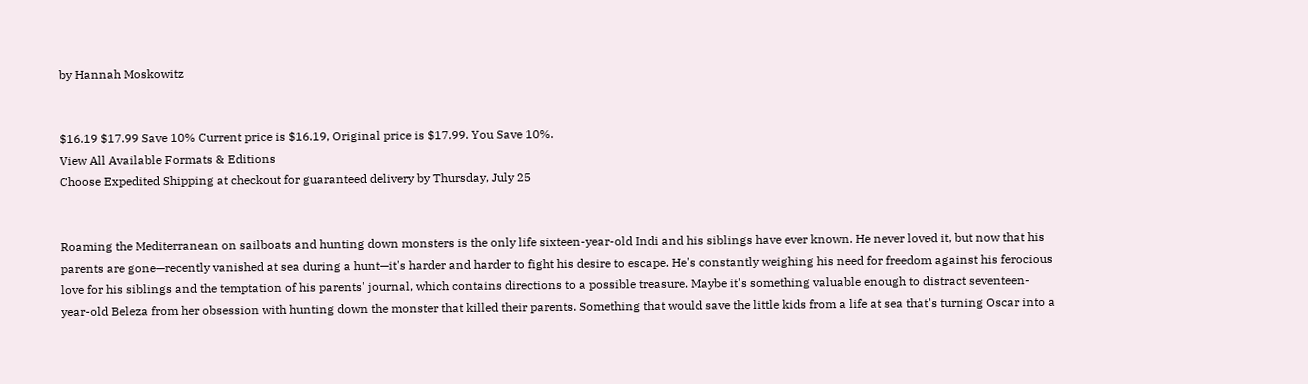by Hannah Moskowitz


$16.19 $17.99 Save 10% Current price is $16.19, Original price is $17.99. You Save 10%.
View All Available Formats & Editions
Choose Expedited Shipping at checkout for guaranteed delivery by Thursday, July 25


Roaming the Mediterranean on sailboats and hunting down monsters is the only life sixteen-year-old Indi and his siblings have ever known. He never loved it, but now that his parents are gone—recently vanished at sea during a hunt—it's harder and harder to fight his desire to escape. He's constantly weighing his need for freedom against his ferocious love for his siblings and the temptation of his parents' journal, which contains directions to a possible treasure. Maybe it's something valuable enough to distract seventeen-year-old Beleza from her obsession with hunting down the monster that killed their parents. Something that would save the little kids from a life at sea that's turning Oscar into a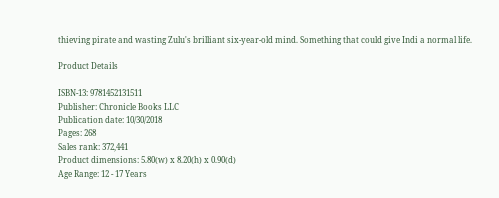thieving pirate and wasting Zulu's brilliant six-year-old mind. Something that could give Indi a normal life.

Product Details

ISBN-13: 9781452131511
Publisher: Chronicle Books LLC
Publication date: 10/30/2018
Pages: 268
Sales rank: 372,441
Product dimensions: 5.80(w) x 8.20(h) x 0.90(d)
Age Range: 12 - 17 Years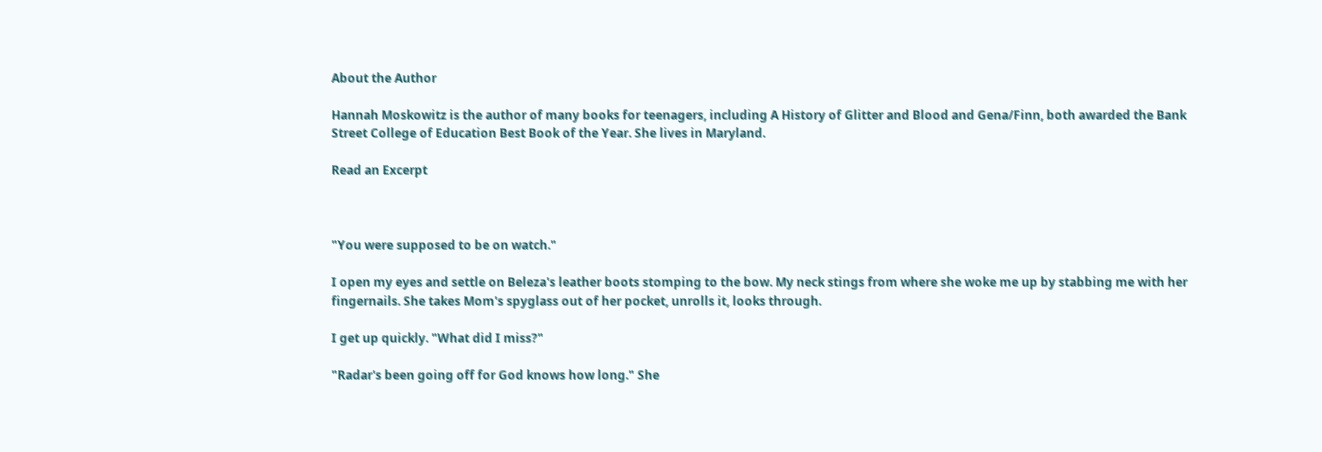About the Author

Hannah Moskowitz is the author of many books for teenagers, including A History of Glitter and Blood and Gena/Finn, both awarded the Bank Street College of Education Best Book of the Year. She lives in Maryland.

Read an Excerpt



"You were supposed to be on watch."

I open my eyes and settle on Beleza's leather boots stomping to the bow. My neck stings from where she woke me up by stabbing me with her fingernails. She takes Mom's spyglass out of her pocket, unrolls it, looks through.

I get up quickly. "What did I miss?"

"Radar's been going off for God knows how long." She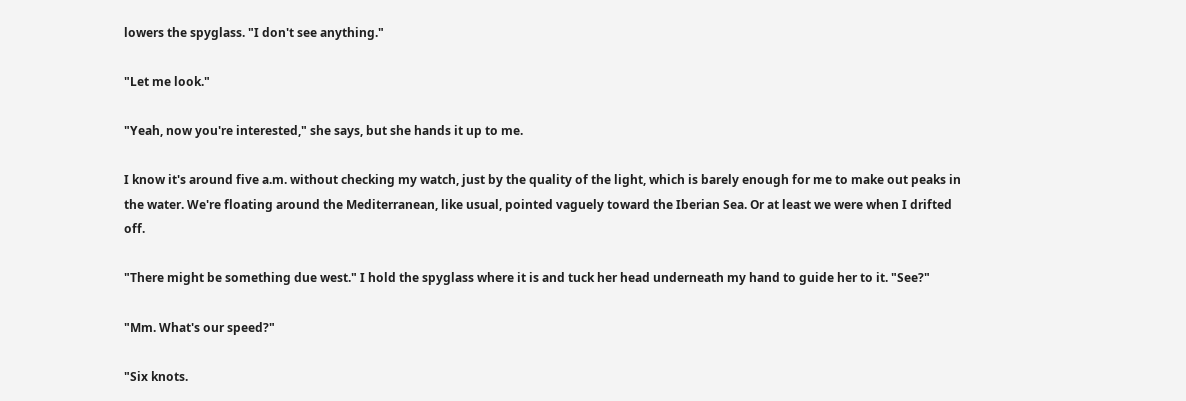lowers the spyglass. "I don't see anything."

"Let me look."

"Yeah, now you're interested," she says, but she hands it up to me.

I know it's around five a.m. without checking my watch, just by the quality of the light, which is barely enough for me to make out peaks in the water. We're floating around the Mediterranean, like usual, pointed vaguely toward the Iberian Sea. Or at least we were when I drifted off.

"There might be something due west." I hold the spyglass where it is and tuck her head underneath my hand to guide her to it. "See?"

"Mm. What's our speed?"

"Six knots.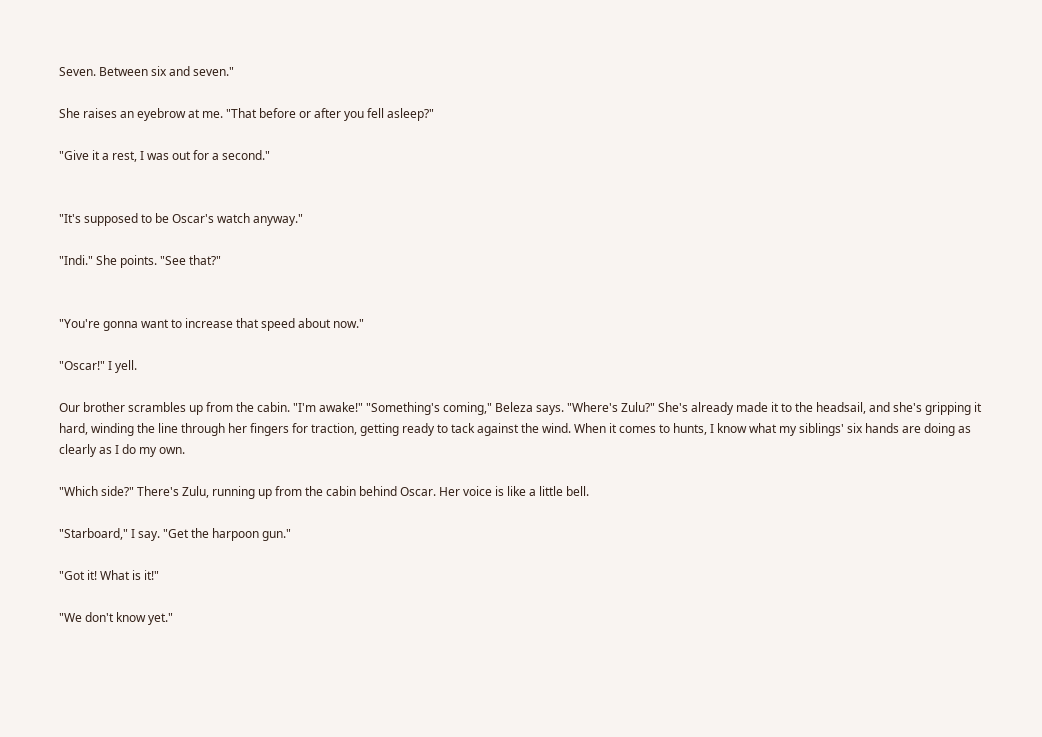Seven. Between six and seven."

She raises an eyebrow at me. "That before or after you fell asleep?"

"Give it a rest, I was out for a second."


"It's supposed to be Oscar's watch anyway."

"Indi." She points. "See that?"


"You're gonna want to increase that speed about now."

"Oscar!" I yell.

Our brother scrambles up from the cabin. "I'm awake!" "Something's coming," Beleza says. "Where's Zulu?" She's already made it to the headsail, and she's gripping it hard, winding the line through her fingers for traction, getting ready to tack against the wind. When it comes to hunts, I know what my siblings' six hands are doing as clearly as I do my own.

"Which side?" There's Zulu, running up from the cabin behind Oscar. Her voice is like a little bell.

"Starboard," I say. "Get the harpoon gun."

"Got it! What is it!"

"We don't know yet."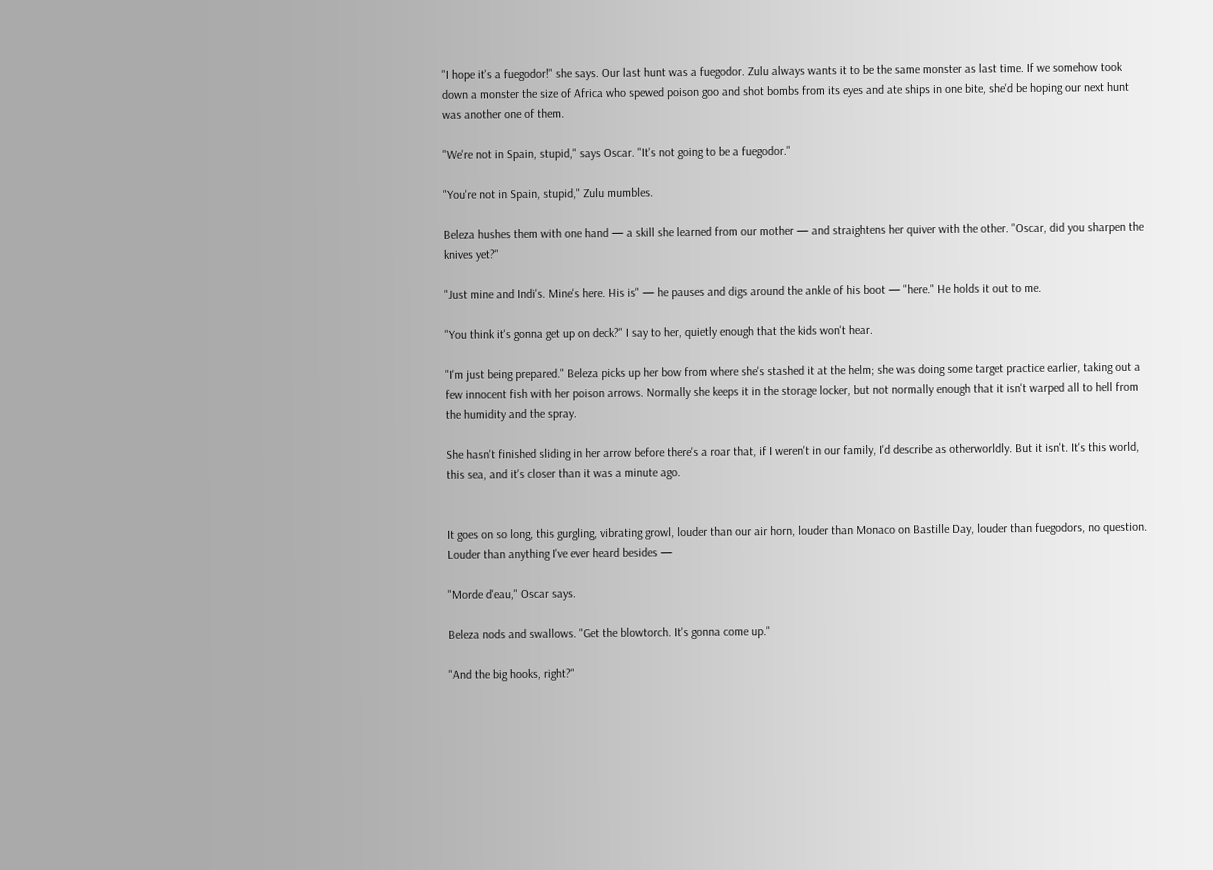"I hope it's a fuegodor!" she says. Our last hunt was a fuegodor. Zulu always wants it to be the same monster as last time. If we somehow took down a monster the size of Africa who spewed poison goo and shot bombs from its eyes and ate ships in one bite, she'd be hoping our next hunt was another one of them.

"We're not in Spain, stupid," says Oscar. "It's not going to be a fuegodor."

"You're not in Spain, stupid," Zulu mumbles.

Beleza hushes them with one hand — a skill she learned from our mother — and straightens her quiver with the other. "Oscar, did you sharpen the knives yet?"

"Just mine and Indi's. Mine's here. His is" — he pauses and digs around the ankle of his boot — "here." He holds it out to me.

"You think it's gonna get up on deck?" I say to her, quietly enough that the kids won't hear.

"I'm just being prepared." Beleza picks up her bow from where she's stashed it at the helm; she was doing some target practice earlier, taking out a few innocent fish with her poison arrows. Normally she keeps it in the storage locker, but not normally enough that it isn't warped all to hell from the humidity and the spray.

She hasn't finished sliding in her arrow before there's a roar that, if I weren't in our family, I'd describe as otherworldly. But it isn't. It's this world, this sea, and it's closer than it was a minute ago.


It goes on so long, this gurgling, vibrating growl, louder than our air horn, louder than Monaco on Bastille Day, louder than fuegodors, no question. Louder than anything I've ever heard besides —

"Morde d'eau," Oscar says.

Beleza nods and swallows. "Get the blowtorch. It's gonna come up."

"And the big hooks, right?"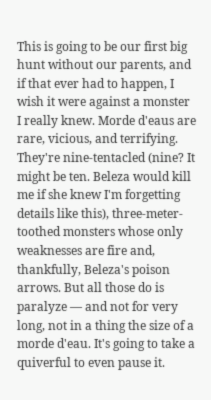This is going to be our first big hunt without our parents, and if that ever had to happen, I wish it were against a monster I really knew. Morde d'eaus are rare, vicious, and terrifying. They're nine-tentacled (nine? It might be ten. Beleza would kill me if she knew I'm forgetting details like this), three-meter-toothed monsters whose only weaknesses are fire and, thankfully, Beleza's poison arrows. But all those do is paralyze — and not for very long, not in a thing the size of a morde d'eau. It's going to take a quiverful to even pause it.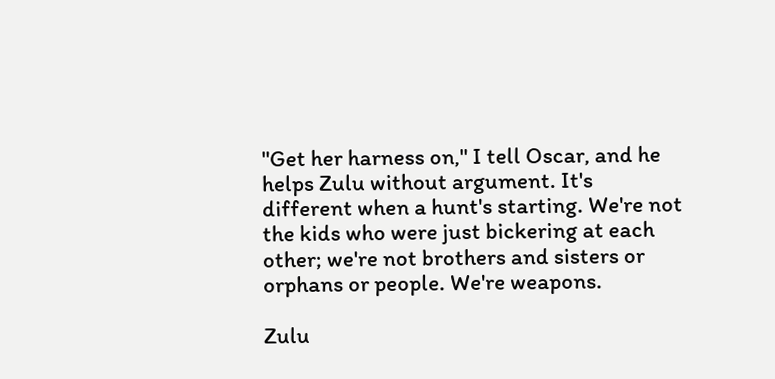"Get her harness on," I tell Oscar, and he helps Zulu without argument. It's different when a hunt's starting. We're not the kids who were just bickering at each other; we're not brothers and sisters or orphans or people. We're weapons.

Zulu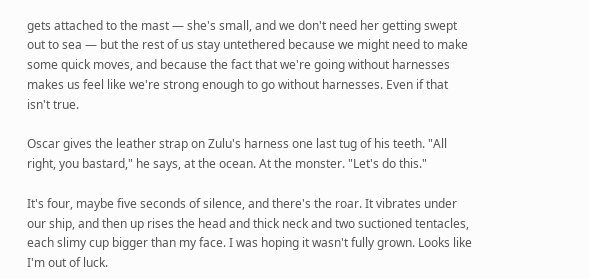gets attached to the mast — she's small, and we don't need her getting swept out to sea — but the rest of us stay untethered because we might need to make some quick moves, and because the fact that we're going without harnesses makes us feel like we're strong enough to go without harnesses. Even if that isn't true.

Oscar gives the leather strap on Zulu's harness one last tug of his teeth. "All right, you bastard," he says, at the ocean. At the monster. "Let's do this."

It's four, maybe five seconds of silence, and there's the roar. It vibrates under our ship, and then up rises the head and thick neck and two suctioned tentacles, each slimy cup bigger than my face. I was hoping it wasn't fully grown. Looks like I'm out of luck.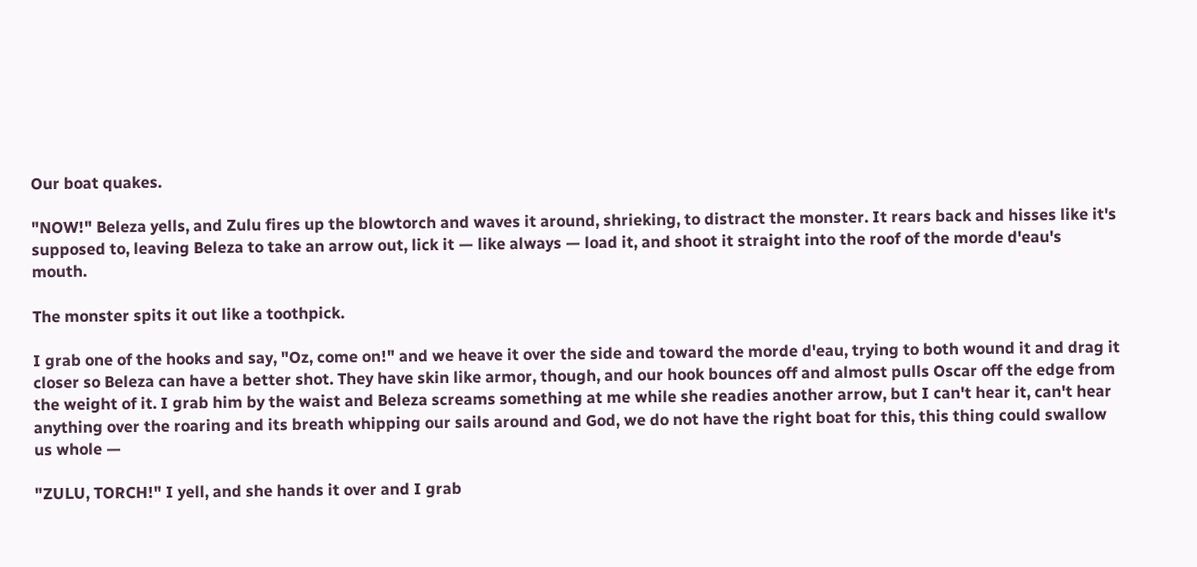Our boat quakes.

"NOW!" Beleza yells, and Zulu fires up the blowtorch and waves it around, shrieking, to distract the monster. It rears back and hisses like it's supposed to, leaving Beleza to take an arrow out, lick it — like always — load it, and shoot it straight into the roof of the morde d'eau's mouth.

The monster spits it out like a toothpick.

I grab one of the hooks and say, "Oz, come on!" and we heave it over the side and toward the morde d'eau, trying to both wound it and drag it closer so Beleza can have a better shot. They have skin like armor, though, and our hook bounces off and almost pulls Oscar off the edge from the weight of it. I grab him by the waist and Beleza screams something at me while she readies another arrow, but I can't hear it, can't hear anything over the roaring and its breath whipping our sails around and God, we do not have the right boat for this, this thing could swallow us whole —

"ZULU, TORCH!" I yell, and she hands it over and I grab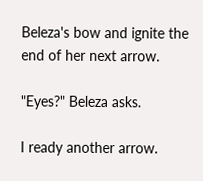Beleza's bow and ignite the end of her next arrow.

"Eyes?" Beleza asks.

I ready another arrow.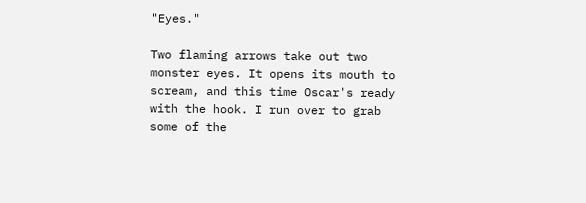"Eyes."

Two flaming arrows take out two monster eyes. It opens its mouth to scream, and this time Oscar's ready with the hook. I run over to grab some of the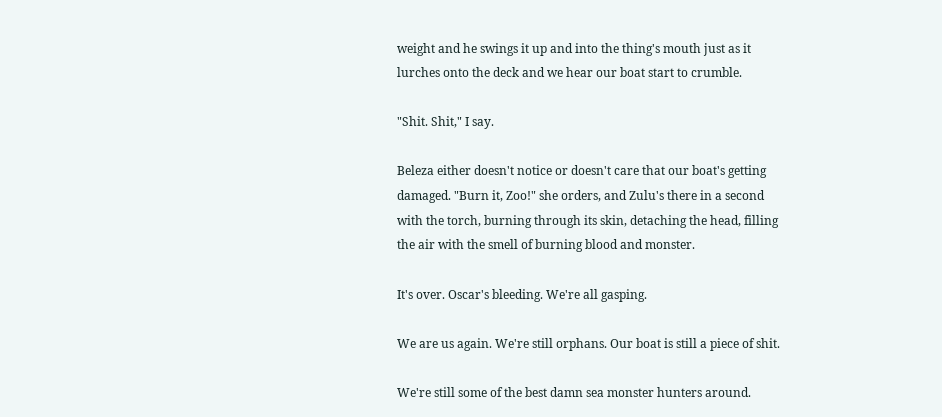weight and he swings it up and into the thing's mouth just as it lurches onto the deck and we hear our boat start to crumble.

"Shit. Shit," I say.

Beleza either doesn't notice or doesn't care that our boat's getting damaged. "Burn it, Zoo!" she orders, and Zulu's there in a second with the torch, burning through its skin, detaching the head, filling the air with the smell of burning blood and monster.

It's over. Oscar's bleeding. We're all gasping.

We are us again. We're still orphans. Our boat is still a piece of shit.

We're still some of the best damn sea monster hunters around.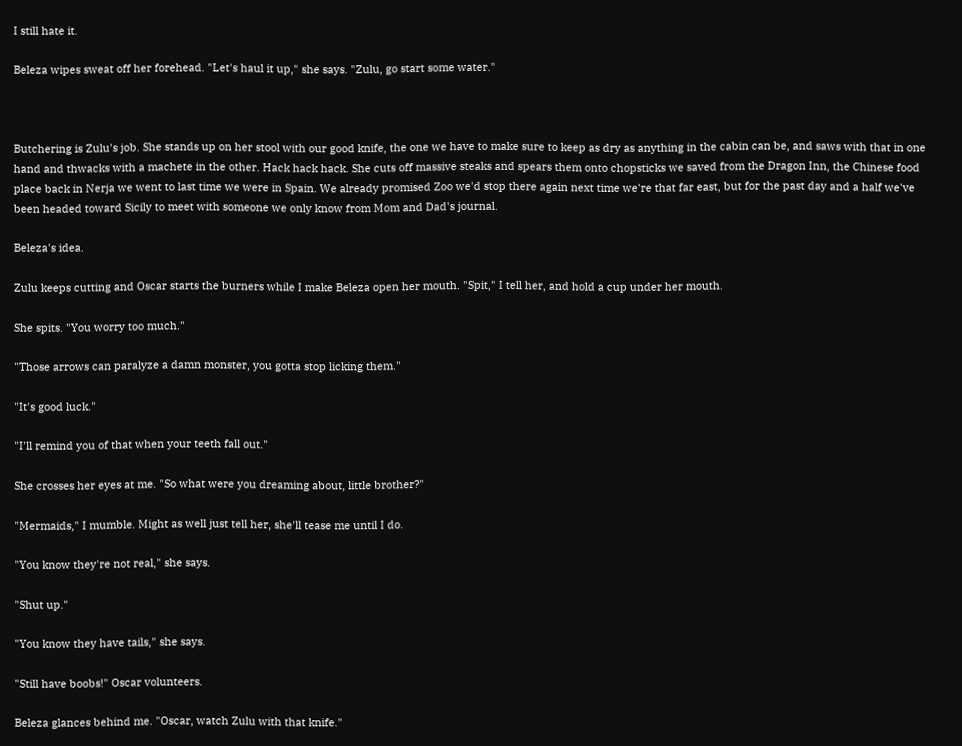I still hate it.

Beleza wipes sweat off her forehead. "Let's haul it up," she says. "Zulu, go start some water."



Butchering is Zulu's job. She stands up on her stool with our good knife, the one we have to make sure to keep as dry as anything in the cabin can be, and saws with that in one hand and thwacks with a machete in the other. Hack hack hack. She cuts off massive steaks and spears them onto chopsticks we saved from the Dragon Inn, the Chinese food place back in Nerja we went to last time we were in Spain. We already promised Zoo we'd stop there again next time we're that far east, but for the past day and a half we've been headed toward Sicily to meet with someone we only know from Mom and Dad's journal.

Beleza's idea.

Zulu keeps cutting and Oscar starts the burners while I make Beleza open her mouth. "Spit," I tell her, and hold a cup under her mouth.

She spits. "You worry too much."

"Those arrows can paralyze a damn monster, you gotta stop licking them."

"It's good luck."

"I'll remind you of that when your teeth fall out."

She crosses her eyes at me. "So what were you dreaming about, little brother?"

"Mermaids," I mumble. Might as well just tell her, she'll tease me until I do.

"You know they're not real," she says.

"Shut up."

"You know they have tails," she says.

"Still have boobs!" Oscar volunteers.

Beleza glances behind me. "Oscar, watch Zulu with that knife."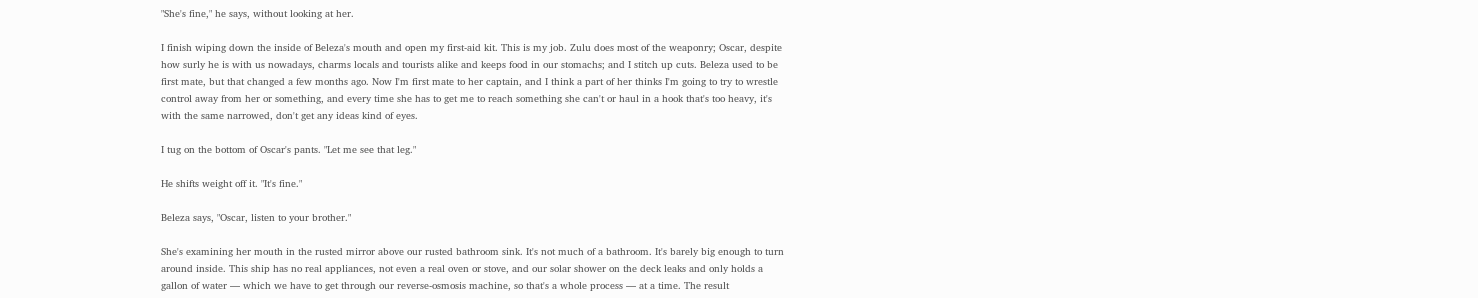"She's fine," he says, without looking at her.

I finish wiping down the inside of Beleza's mouth and open my first-aid kit. This is my job. Zulu does most of the weaponry; Oscar, despite how surly he is with us nowadays, charms locals and tourists alike and keeps food in our stomachs; and I stitch up cuts. Beleza used to be first mate, but that changed a few months ago. Now I'm first mate to her captain, and I think a part of her thinks I'm going to try to wrestle control away from her or something, and every time she has to get me to reach something she can't or haul in a hook that's too heavy, it's with the same narrowed, don't get any ideas kind of eyes.

I tug on the bottom of Oscar's pants. "Let me see that leg."

He shifts weight off it. "It's fine."

Beleza says, "Oscar, listen to your brother."

She's examining her mouth in the rusted mirror above our rusted bathroom sink. It's not much of a bathroom. It's barely big enough to turn around inside. This ship has no real appliances, not even a real oven or stove, and our solar shower on the deck leaks and only holds a gallon of water — which we have to get through our reverse-osmosis machine, so that's a whole process — at a time. The result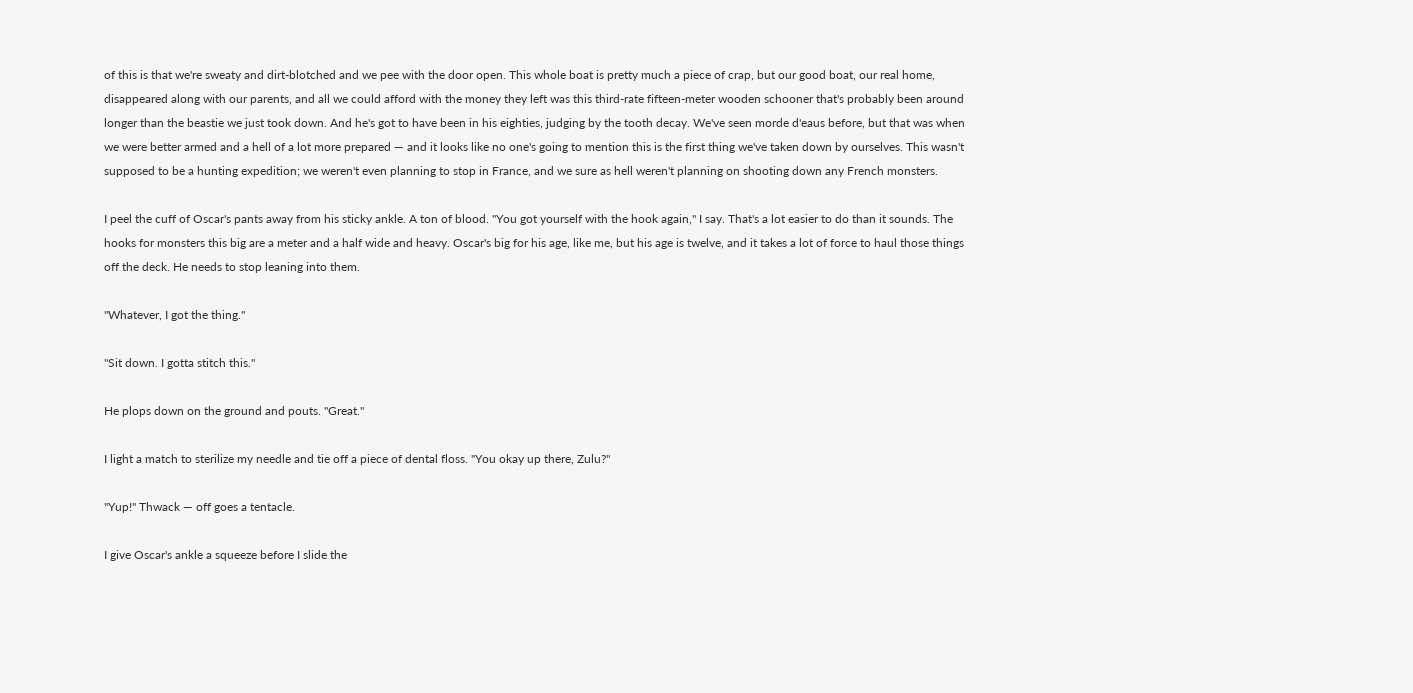of this is that we're sweaty and dirt-blotched and we pee with the door open. This whole boat is pretty much a piece of crap, but our good boat, our real home, disappeared along with our parents, and all we could afford with the money they left was this third-rate fifteen-meter wooden schooner that's probably been around longer than the beastie we just took down. And he's got to have been in his eighties, judging by the tooth decay. We've seen morde d'eaus before, but that was when we were better armed and a hell of a lot more prepared — and it looks like no one's going to mention this is the first thing we've taken down by ourselves. This wasn't supposed to be a hunting expedition; we weren't even planning to stop in France, and we sure as hell weren't planning on shooting down any French monsters.

I peel the cuff of Oscar's pants away from his sticky ankle. A ton of blood. "You got yourself with the hook again," I say. That's a lot easier to do than it sounds. The hooks for monsters this big are a meter and a half wide and heavy. Oscar's big for his age, like me, but his age is twelve, and it takes a lot of force to haul those things off the deck. He needs to stop leaning into them.

"Whatever, I got the thing."

"Sit down. I gotta stitch this."

He plops down on the ground and pouts. "Great."

I light a match to sterilize my needle and tie off a piece of dental floss. "You okay up there, Zulu?"

"Yup!" Thwack — off goes a tentacle.

I give Oscar's ankle a squeeze before I slide the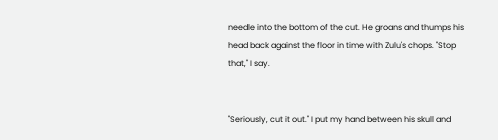needle into the bottom of the cut. He groans and thumps his head back against the floor in time with Zulu's chops. "Stop that," I say.


"Seriously, cut it out." I put my hand between his skull and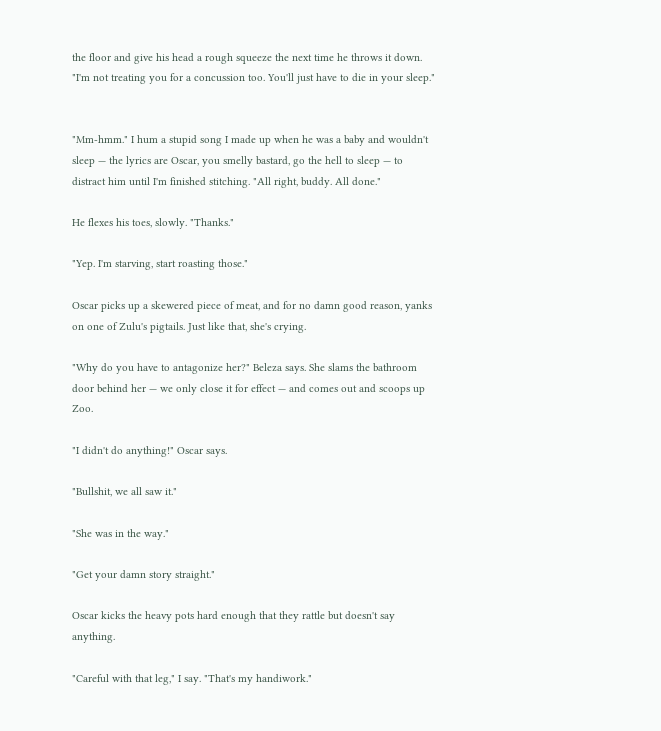the floor and give his head a rough squeeze the next time he throws it down. "I'm not treating you for a concussion too. You'll just have to die in your sleep."


"Mm-hmm." I hum a stupid song I made up when he was a baby and wouldn't sleep — the lyrics are Oscar, you smelly bastard, go the hell to sleep — to distract him until I'm finished stitching. "All right, buddy. All done."

He flexes his toes, slowly. "Thanks."

"Yep. I'm starving, start roasting those."

Oscar picks up a skewered piece of meat, and for no damn good reason, yanks on one of Zulu's pigtails. Just like that, she's crying.

"Why do you have to antagonize her?" Beleza says. She slams the bathroom door behind her — we only close it for effect — and comes out and scoops up Zoo.

"I didn't do anything!" Oscar says.

"Bullshit, we all saw it."

"She was in the way."

"Get your damn story straight."

Oscar kicks the heavy pots hard enough that they rattle but doesn't say anything.

"Careful with that leg," I say. "That's my handiwork."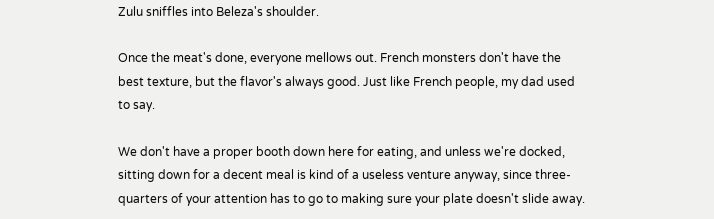Zulu sniffles into Beleza's shoulder.

Once the meat's done, everyone mellows out. French monsters don't have the best texture, but the flavor's always good. Just like French people, my dad used to say.

We don't have a proper booth down here for eating, and unless we're docked, sitting down for a decent meal is kind of a useless venture anyway, since three-quarters of your attention has to go to making sure your plate doesn't slide away.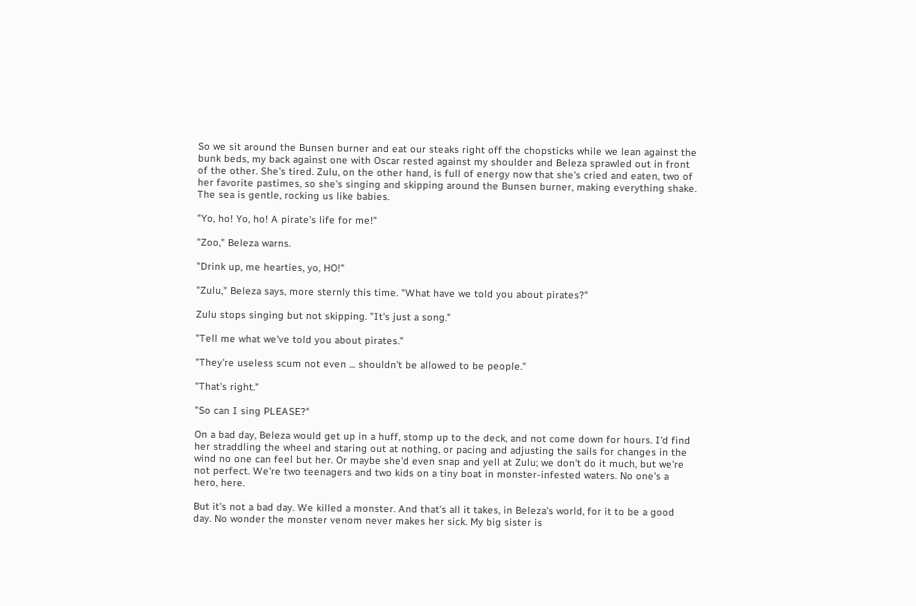So we sit around the Bunsen burner and eat our steaks right off the chopsticks while we lean against the bunk beds, my back against one with Oscar rested against my shoulder and Beleza sprawled out in front of the other. She's tired. Zulu, on the other hand, is full of energy now that she's cried and eaten, two of her favorite pastimes, so she's singing and skipping around the Bunsen burner, making everything shake. The sea is gentle, rocking us like babies.

"Yo, ho! Yo, ho! A pirate's life for me!"

"Zoo," Beleza warns.

"Drink up, me hearties, yo, HO!"

"Zulu," Beleza says, more sternly this time. "What have we told you about pirates?"

Zulu stops singing but not skipping. "It's just a song."

"Tell me what we've told you about pirates."

"They're useless scum not even ... shouldn't be allowed to be people."

"That's right."

"So can I sing PLEASE?"

On a bad day, Beleza would get up in a huff, stomp up to the deck, and not come down for hours. I'd find her straddling the wheel and staring out at nothing, or pacing and adjusting the sails for changes in the wind no one can feel but her. Or maybe she'd even snap and yell at Zulu; we don't do it much, but we're not perfect. We're two teenagers and two kids on a tiny boat in monster-infested waters. No one's a hero, here.

But it's not a bad day. We killed a monster. And that's all it takes, in Beleza's world, for it to be a good day. No wonder the monster venom never makes her sick. My big sister is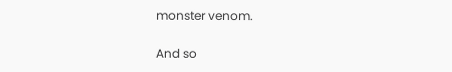monster venom.

And so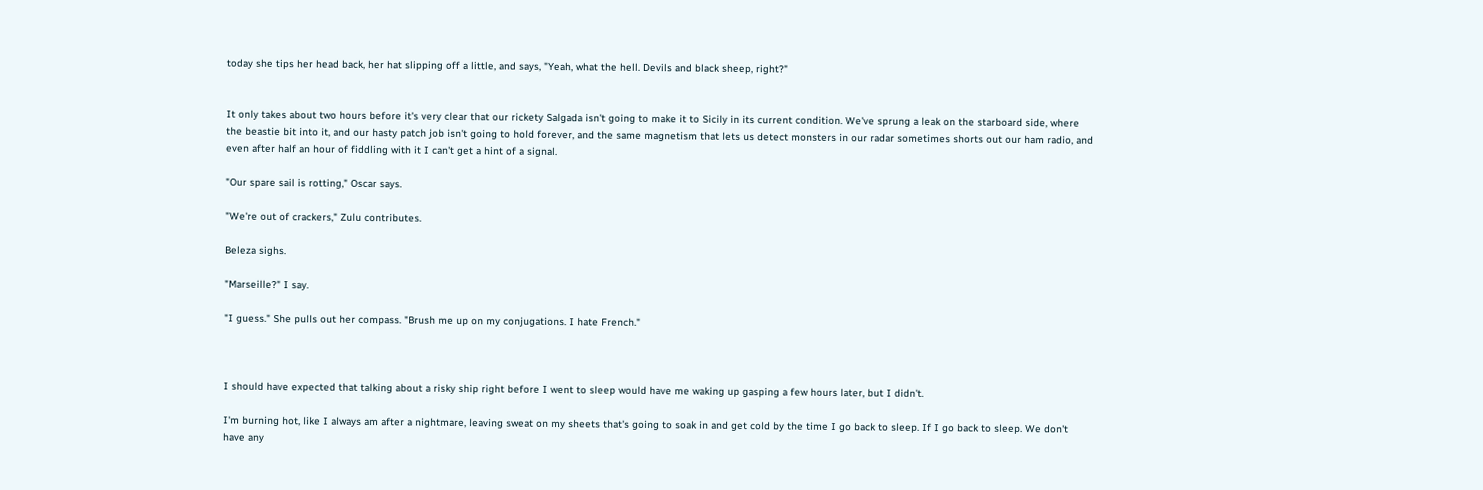today she tips her head back, her hat slipping off a little, and says, "Yeah, what the hell. Devils and black sheep, right?"


It only takes about two hours before it's very clear that our rickety Salgada isn't going to make it to Sicily in its current condition. We've sprung a leak on the starboard side, where the beastie bit into it, and our hasty patch job isn't going to hold forever, and the same magnetism that lets us detect monsters in our radar sometimes shorts out our ham radio, and even after half an hour of fiddling with it I can't get a hint of a signal.

"Our spare sail is rotting," Oscar says.

"We're out of crackers," Zulu contributes.

Beleza sighs.

"Marseille?" I say.

"I guess." She pulls out her compass. "Brush me up on my conjugations. I hate French."



I should have expected that talking about a risky ship right before I went to sleep would have me waking up gasping a few hours later, but I didn't.

I'm burning hot, like I always am after a nightmare, leaving sweat on my sheets that's going to soak in and get cold by the time I go back to sleep. If I go back to sleep. We don't have any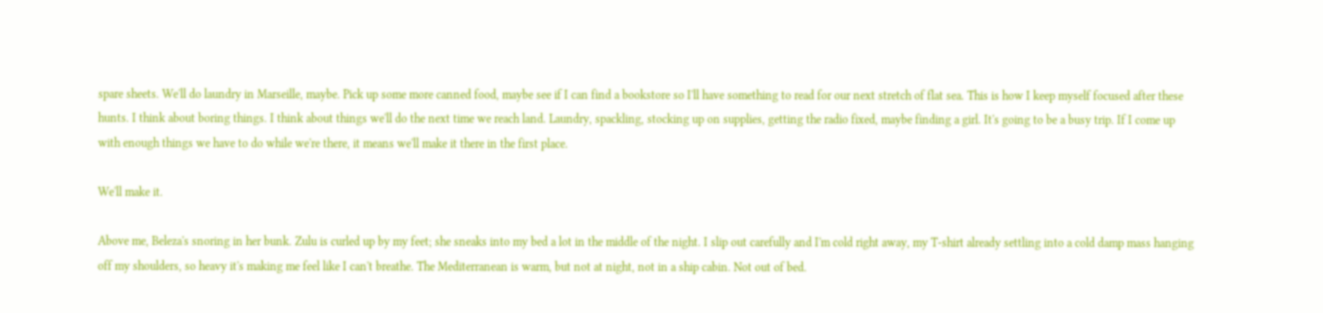spare sheets. We'll do laundry in Marseille, maybe. Pick up some more canned food, maybe see if I can find a bookstore so I'll have something to read for our next stretch of flat sea. This is how I keep myself focused after these hunts. I think about boring things. I think about things we'll do the next time we reach land. Laundry, spackling, stocking up on supplies, getting the radio fixed, maybe finding a girl. It's going to be a busy trip. If I come up with enough things we have to do while we're there, it means we'll make it there in the first place.

We'll make it.

Above me, Beleza's snoring in her bunk. Zulu is curled up by my feet; she sneaks into my bed a lot in the middle of the night. I slip out carefully and I'm cold right away, my T-shirt already settling into a cold damp mass hanging off my shoulders, so heavy it's making me feel like I can't breathe. The Mediterranean is warm, but not at night, not in a ship cabin. Not out of bed.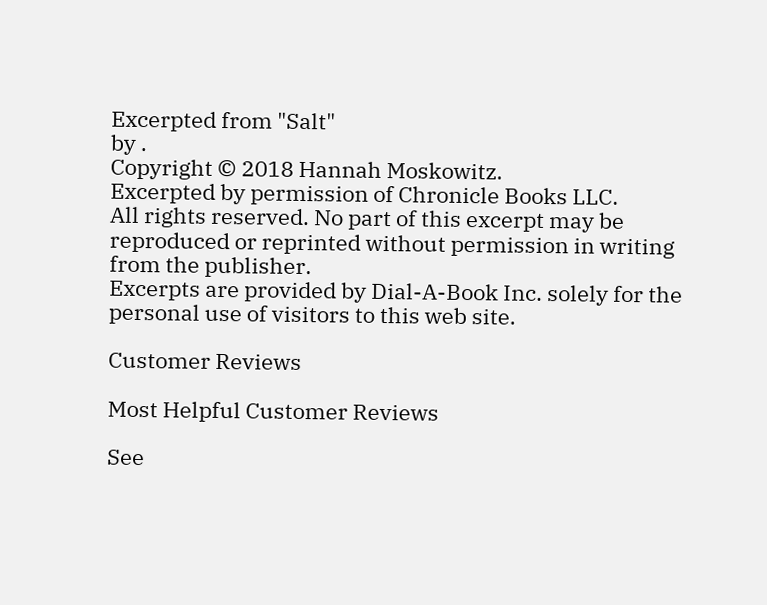Excerpted from "Salt"
by .
Copyright © 2018 Hannah Moskowitz.
Excerpted by permission of Chronicle Books LLC.
All rights reserved. No part of this excerpt may be reproduced or reprinted without permission in writing from the publisher.
Excerpts are provided by Dial-A-Book Inc. solely for the personal use of visitors to this web site.

Customer Reviews

Most Helpful Customer Reviews

See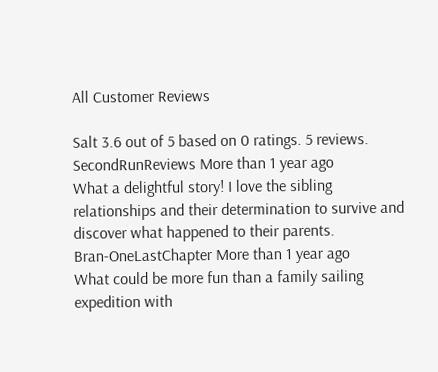All Customer Reviews

Salt 3.6 out of 5 based on 0 ratings. 5 reviews.
SecondRunReviews More than 1 year ago
What a delightful story! I love the sibling relationships and their determination to survive and discover what happened to their parents.
Bran-OneLastChapter More than 1 year ago
What could be more fun than a family sailing expedition with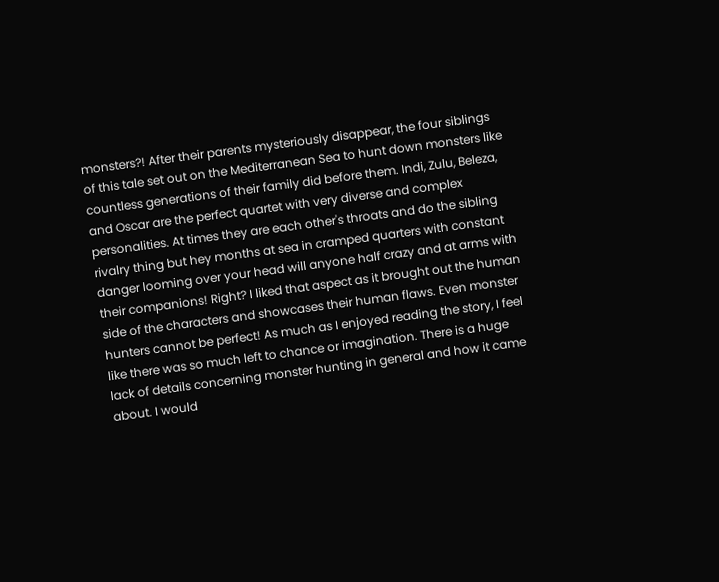monsters?! After their parents mysteriously disappear, the four siblings of this tale set out on the Mediterranean Sea to hunt down monsters like countless generations of their family did before them. Indi, Zulu, Beleza, and Oscar are the perfect quartet with very diverse and complex personalities. At times they are each other's throats and do the sibling rivalry thing but hey months at sea in cramped quarters with constant danger looming over your head will anyone half crazy and at arms with their companions! Right? I liked that aspect as it brought out the human side of the characters and showcases their human flaws. Even monster hunters cannot be perfect! As much as I enjoyed reading the story, I feel like there was so much left to chance or imagination. There is a huge lack of details concerning monster hunting in general and how it came about. I would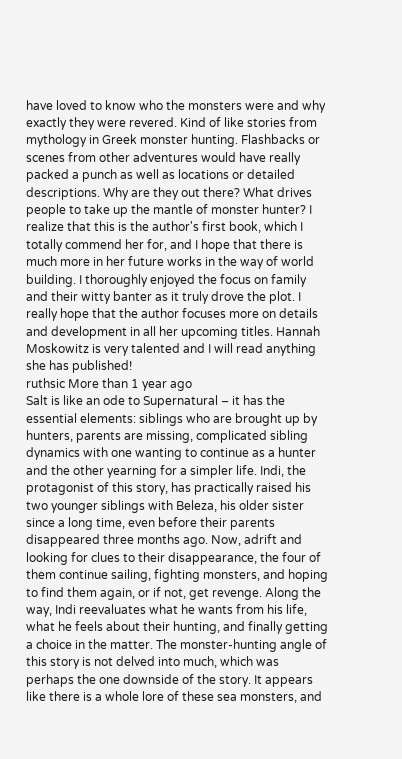have loved to know who the monsters were and why exactly they were revered. Kind of like stories from mythology in Greek monster hunting. Flashbacks or scenes from other adventures would have really packed a punch as well as locations or detailed descriptions. Why are they out there? What drives people to take up the mantle of monster hunter? I realize that this is the author's first book, which I totally commend her for, and I hope that there is much more in her future works in the way of world building. I thoroughly enjoyed the focus on family and their witty banter as it truly drove the plot. I really hope that the author focuses more on details and development in all her upcoming titles. Hannah Moskowitz is very talented and I will read anything she has published!
ruthsic More than 1 year ago
Salt is like an ode to Supernatural – it has the essential elements: siblings who are brought up by hunters, parents are missing, complicated sibling dynamics with one wanting to continue as a hunter and the other yearning for a simpler life. Indi, the protagonist of this story, has practically raised his two younger siblings with Beleza, his older sister since a long time, even before their parents disappeared three months ago. Now, adrift and looking for clues to their disappearance, the four of them continue sailing, fighting monsters, and hoping to find them again, or if not, get revenge. Along the way, Indi reevaluates what he wants from his life, what he feels about their hunting, and finally getting a choice in the matter. The monster-hunting angle of this story is not delved into much, which was perhaps the one downside of the story. It appears like there is a whole lore of these sea monsters, and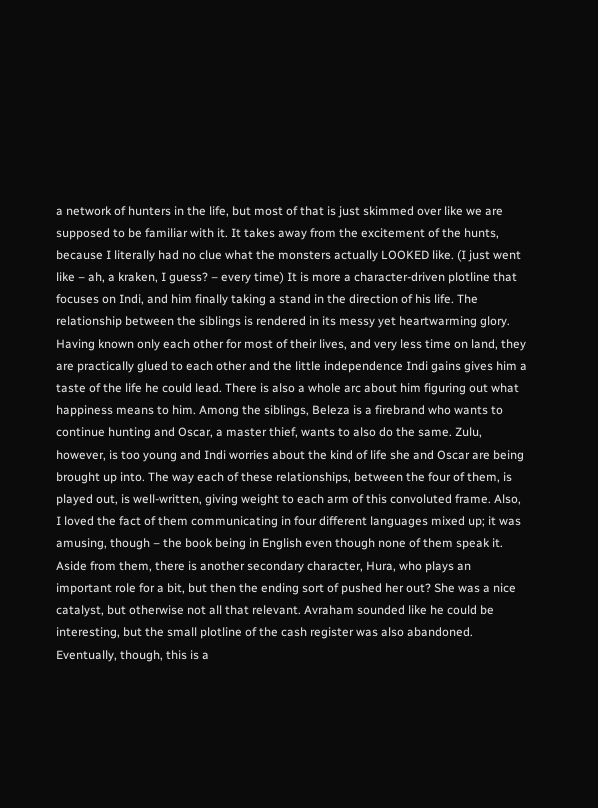a network of hunters in the life, but most of that is just skimmed over like we are supposed to be familiar with it. It takes away from the excitement of the hunts, because I literally had no clue what the monsters actually LOOKED like. (I just went like – ah, a kraken, I guess? – every time) It is more a character-driven plotline that focuses on Indi, and him finally taking a stand in the direction of his life. The relationship between the siblings is rendered in its messy yet heartwarming glory. Having known only each other for most of their lives, and very less time on land, they are practically glued to each other and the little independence Indi gains gives him a taste of the life he could lead. There is also a whole arc about him figuring out what happiness means to him. Among the siblings, Beleza is a firebrand who wants to continue hunting and Oscar, a master thief, wants to also do the same. Zulu, however, is too young and Indi worries about the kind of life she and Oscar are being brought up into. The way each of these relationships, between the four of them, is played out, is well-written, giving weight to each arm of this convoluted frame. Also, I loved the fact of them communicating in four different languages mixed up; it was amusing, though – the book being in English even though none of them speak it. Aside from them, there is another secondary character, Hura, who plays an important role for a bit, but then the ending sort of pushed her out? She was a nice catalyst, but otherwise not all that relevant. Avraham sounded like he could be interesting, but the small plotline of the cash register was also abandoned. Eventually, though, this is a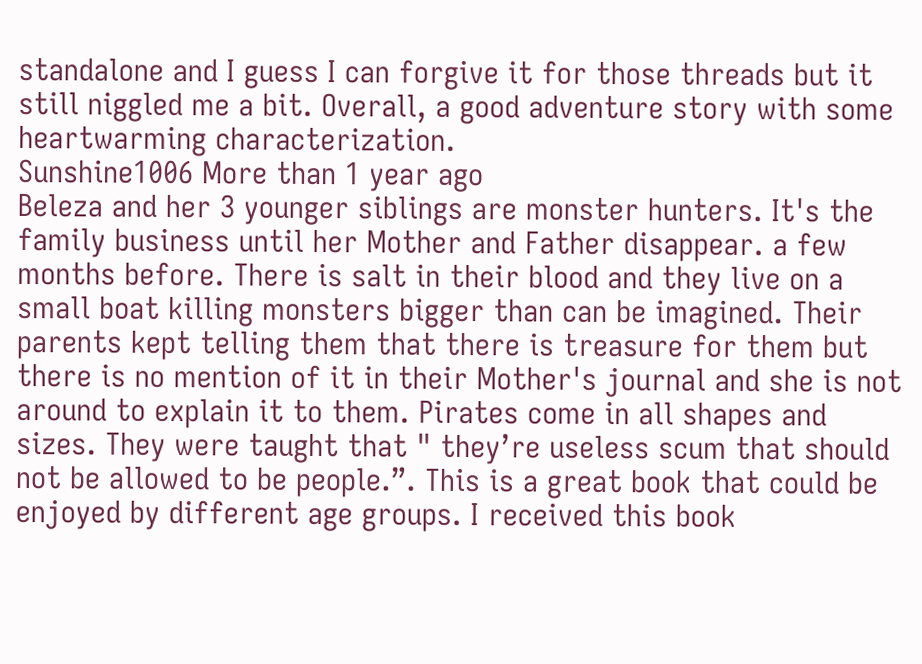standalone and I guess I can forgive it for those threads but it still niggled me a bit. Overall, a good adventure story with some heartwarming characterization.
Sunshine1006 More than 1 year ago
Beleza and her 3 younger siblings are monster hunters. It's the family business until her Mother and Father disappear. a few months before. There is salt in their blood and they live on a small boat killing monsters bigger than can be imagined. Their parents kept telling them that there is treasure for them but there is no mention of it in their Mother's journal and she is not around to explain it to them. Pirates come in all shapes and sizes. They were taught that " they’re useless scum that should not be allowed to be people.”. This is a great book that could be enjoyed by different age groups. I received this book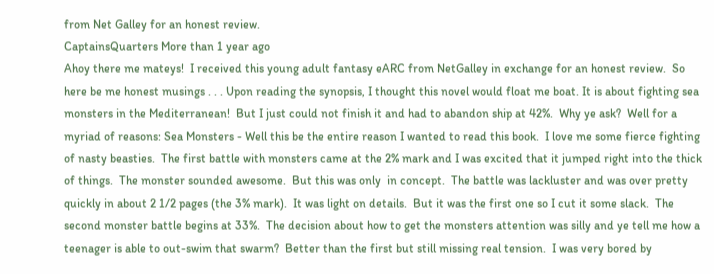from Net Galley for an honest review.
CaptainsQuarters More than 1 year ago
Ahoy there me mateys!  I received this young adult fantasy eARC from NetGalley in exchange for an honest review.  So here be me honest musings . . . Upon reading the synopsis, I thought this novel would float me boat. It is about fighting sea monsters in the Mediterranean!  But I just could not finish it and had to abandon ship at 42%.  Why ye ask?  Well for a myriad of reasons: Sea Monsters - Well this be the entire reason I wanted to read this book.  I love me some fierce fighting of nasty beasties.  The first battle with monsters came at the 2% mark and I was excited that it jumped right into the thick of things.  The monster sounded awesome.  But this was only  in concept.  The battle was lackluster and was over pretty quickly in about 2 1/2 pages (the 3% mark).  It was light on details.  But it was the first one so I cut it some slack.  The second monster battle begins at 33%.  The decision about how to get the monsters attention was silly and ye tell me how a teenager is able to out-swim that swarm?  Better than the first but still missing real tension.  I was very bored by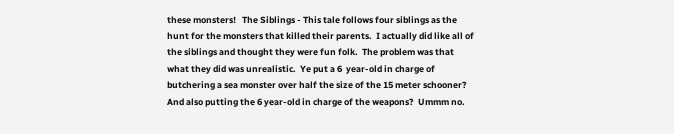these monsters!   The Siblings - This tale follows four siblings as the hunt for the monsters that killed their parents.  I actually did like all of the siblings and thought they were fun folk.  The problem was that what they did was unrealistic.  Ye put a 6  year-old in charge of butchering a sea monster over half the size of the 15 meter schooner?  And also putting the 6 year-old in charge of the weapons?  Ummm no.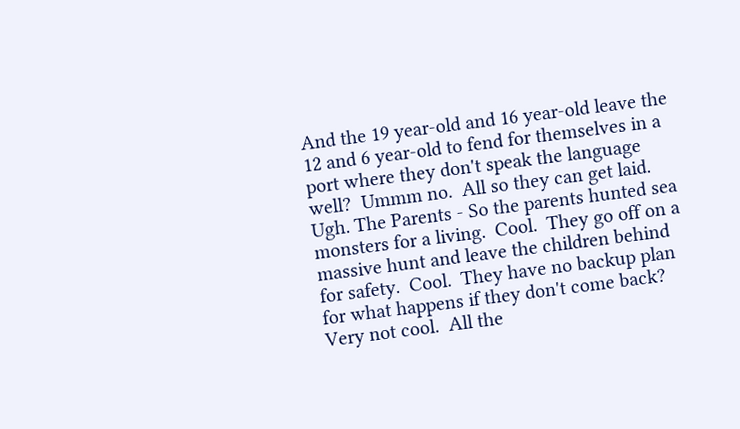And the 19 year-old and 16 year-old leave the 12 and 6 year-old to fend for themselves in a port where they don't speak the language well?  Ummm no.  All so they can get laid.  Ugh. The Parents - So the parents hunted sea monsters for a living.  Cool.  They go off on a massive hunt and leave the children behind for safety.  Cool.  They have no backup plan for what happens if they don't come back?  Very not cool.  All the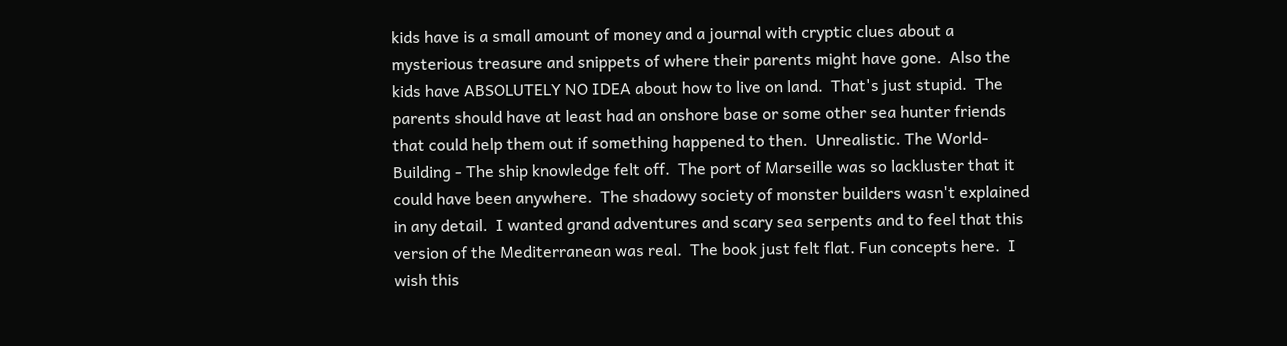kids have is a small amount of money and a journal with cryptic clues about a mysterious treasure and snippets of where their parents might have gone.  Also the kids have ABSOLUTELY NO IDEA about how to live on land.  That's just stupid.  The parents should have at least had an onshore base or some other sea hunter friends that could help them out if something happened to then.  Unrealistic. The World-Building - The ship knowledge felt off.  The port of Marseille was so lackluster that it could have been anywhere.  The shadowy society of monster builders wasn't explained in any detail.  I wanted grand adventures and scary sea serpents and to feel that this version of the Mediterranean was real.  The book just felt flat. Fun concepts here.  I wish this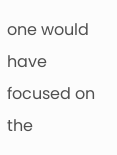one would have focused on the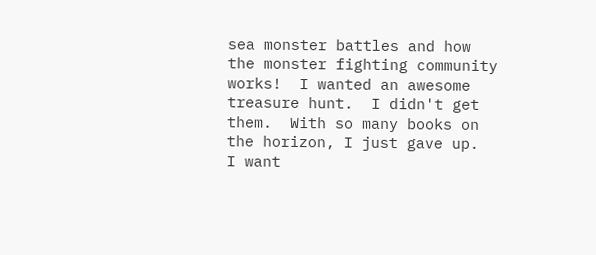sea monster battles and how the monster fighting community works!  I wanted an awesome treasure hunt.  I didn't get them.  With so many books on the horizon, I just gave up.  I want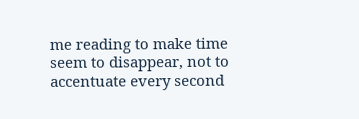me reading to make time seem to disappear, not to accentuate every second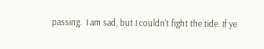passing.  I am sad, but I couldn't fight the tide. If ye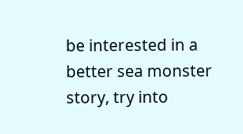be interested in a better sea monster story, try into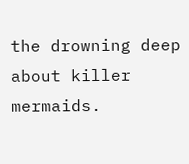the drowning deep about killer mermaids.